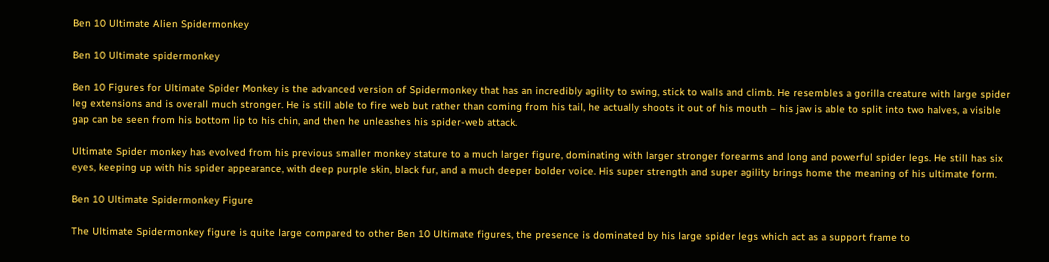Ben 10 Ultimate Alien Spidermonkey

Ben 10 Ultimate spidermonkey

Ben 10 Figures for Ultimate Spider Monkey is the advanced version of Spidermonkey that has an incredibly agility to swing, stick to walls and climb. He resembles a gorilla creature with large spider leg extensions and is overall much stronger. He is still able to fire web but rather than coming from his tail, he actually shoots it out of his mouth – his jaw is able to split into two halves, a visible gap can be seen from his bottom lip to his chin, and then he unleashes his spider-web attack.

Ultimate Spider monkey has evolved from his previous smaller monkey stature to a much larger figure, dominating with larger stronger forearms and long and powerful spider legs. He still has six eyes, keeping up with his spider appearance, with deep purple skin, black fur, and a much deeper bolder voice. His super strength and super agility brings home the meaning of his ultimate form.

Ben 10 Ultimate Spidermonkey Figure

The Ultimate Spidermonkey figure is quite large compared to other Ben 10 Ultimate figures, the presence is dominated by his large spider legs which act as a support frame to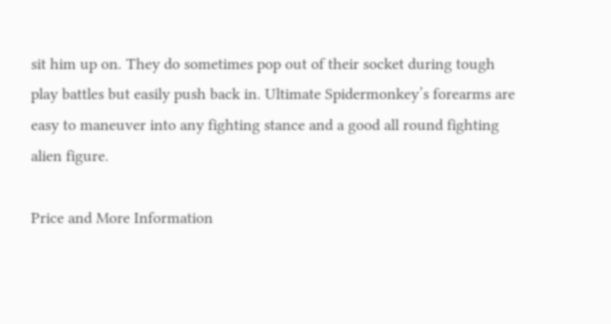sit him up on. They do sometimes pop out of their socket during tough play battles but easily push back in. Ultimate Spidermonkey’s forearms are easy to maneuver into any fighting stance and a good all round fighting alien figure.

Price and More Information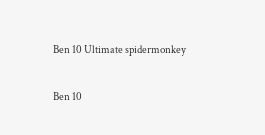Ben 10 Ultimate spidermonkey

Ben 10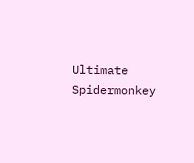Ultimate Spidermonkey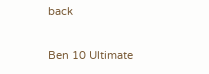back

Ben 10 Ultimate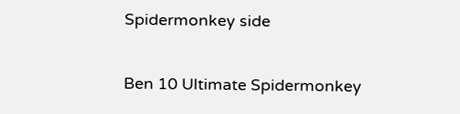Spidermonkey side

Ben 10 Ultimate Spidermonkey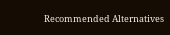Recommended Alternatives